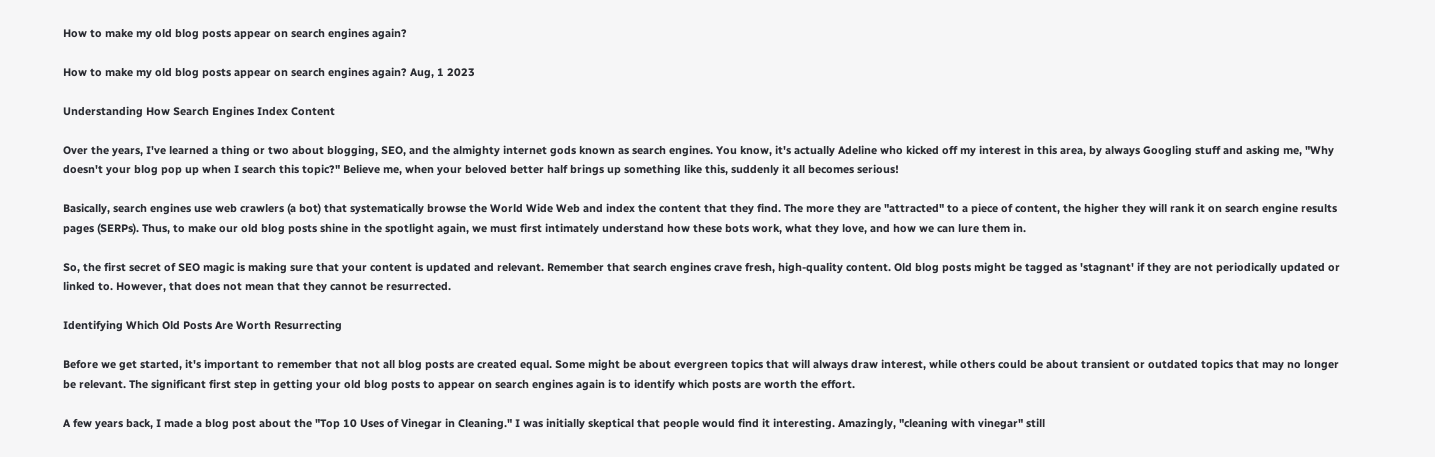How to make my old blog posts appear on search engines again?

How to make my old blog posts appear on search engines again? Aug, 1 2023

Understanding How Search Engines Index Content

Over the years, I've learned a thing or two about blogging, SEO, and the almighty internet gods known as search engines. You know, it's actually Adeline who kicked off my interest in this area, by always Googling stuff and asking me, "Why doesn't your blog pop up when I search this topic?" Believe me, when your beloved better half brings up something like this, suddenly it all becomes serious!

Basically, search engines use web crawlers (a bot) that systematically browse the World Wide Web and index the content that they find. The more they are "attracted" to a piece of content, the higher they will rank it on search engine results pages (SERPs). Thus, to make our old blog posts shine in the spotlight again, we must first intimately understand how these bots work, what they love, and how we can lure them in.

So, the first secret of SEO magic is making sure that your content is updated and relevant. Remember that search engines crave fresh, high-quality content. Old blog posts might be tagged as 'stagnant' if they are not periodically updated or linked to. However, that does not mean that they cannot be resurrected.

Identifying Which Old Posts Are Worth Resurrecting

Before we get started, it's important to remember that not all blog posts are created equal. Some might be about evergreen topics that will always draw interest, while others could be about transient or outdated topics that may no longer be relevant. The significant first step in getting your old blog posts to appear on search engines again is to identify which posts are worth the effort.

A few years back, I made a blog post about the "Top 10 Uses of Vinegar in Cleaning." I was initially skeptical that people would find it interesting. Amazingly, "cleaning with vinegar" still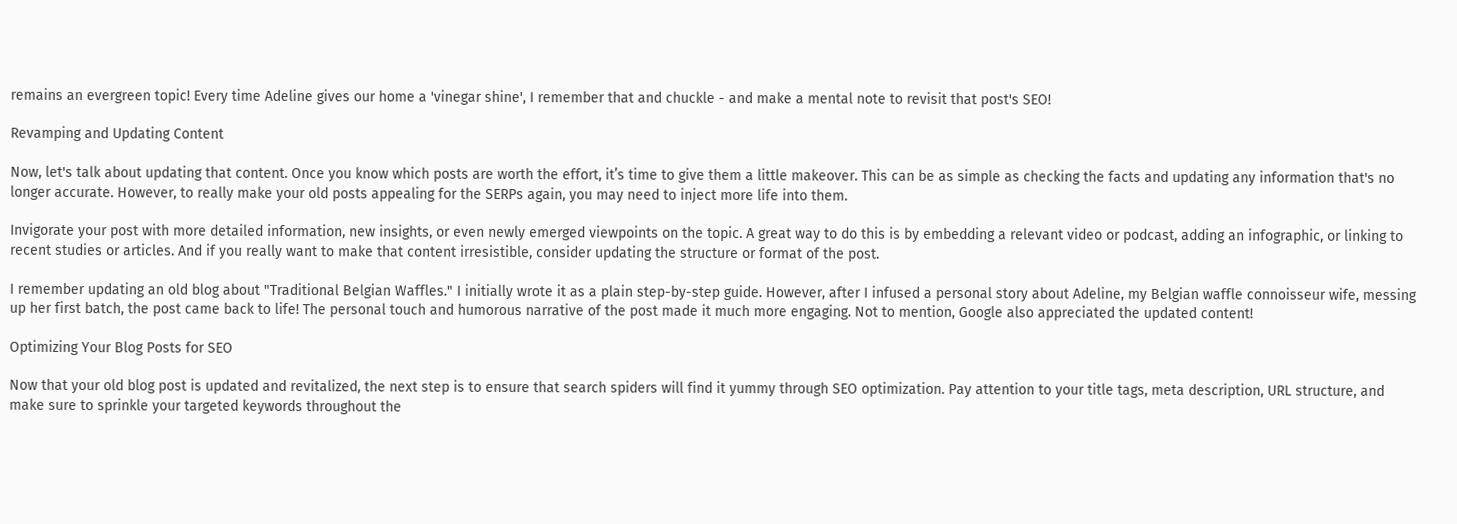remains an evergreen topic! Every time Adeline gives our home a 'vinegar shine', I remember that and chuckle - and make a mental note to revisit that post's SEO!

Revamping and Updating Content

Now, let's talk about updating that content. Once you know which posts are worth the effort, it’s time to give them a little makeover. This can be as simple as checking the facts and updating any information that's no longer accurate. However, to really make your old posts appealing for the SERPs again, you may need to inject more life into them.

Invigorate your post with more detailed information, new insights, or even newly emerged viewpoints on the topic. A great way to do this is by embedding a relevant video or podcast, adding an infographic, or linking to recent studies or articles. And if you really want to make that content irresistible, consider updating the structure or format of the post.

I remember updating an old blog about "Traditional Belgian Waffles." I initially wrote it as a plain step-by-step guide. However, after I infused a personal story about Adeline, my Belgian waffle connoisseur wife, messing up her first batch, the post came back to life! The personal touch and humorous narrative of the post made it much more engaging. Not to mention, Google also appreciated the updated content!

Optimizing Your Blog Posts for SEO

Now that your old blog post is updated and revitalized, the next step is to ensure that search spiders will find it yummy through SEO optimization. Pay attention to your title tags, meta description, URL structure, and make sure to sprinkle your targeted keywords throughout the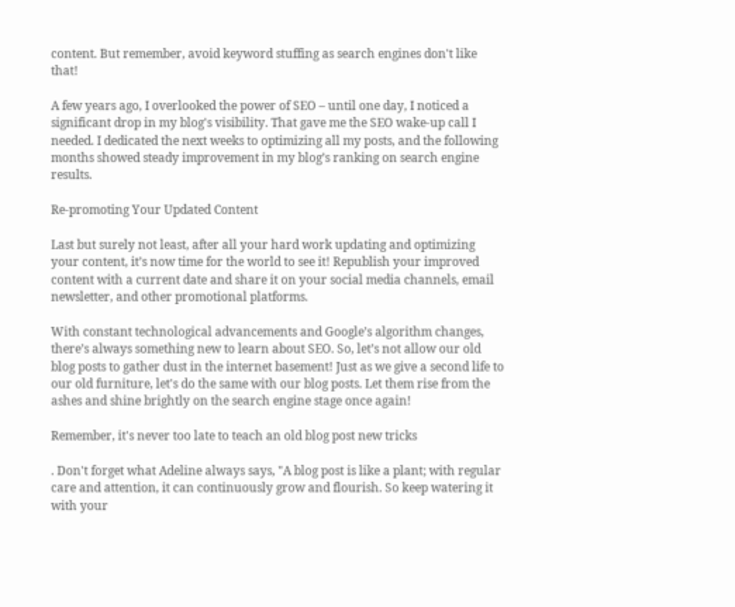content. But remember, avoid keyword stuffing as search engines don't like that!

A few years ago, I overlooked the power of SEO – until one day, I noticed a significant drop in my blog's visibility. That gave me the SEO wake-up call I needed. I dedicated the next weeks to optimizing all my posts, and the following months showed steady improvement in my blog’s ranking on search engine results.

Re-promoting Your Updated Content

Last but surely not least, after all your hard work updating and optimizing your content, it’s now time for the world to see it! Republish your improved content with a current date and share it on your social media channels, email newsletter, and other promotional platforms.

With constant technological advancements and Google’s algorithm changes, there’s always something new to learn about SEO. So, let’s not allow our old blog posts to gather dust in the internet basement! Just as we give a second life to our old furniture, let's do the same with our blog posts. Let them rise from the ashes and shine brightly on the search engine stage once again!

Remember, it's never too late to teach an old blog post new tricks

. Don't forget what Adeline always says, "A blog post is like a plant; with regular care and attention, it can continuously grow and flourish. So keep watering it with your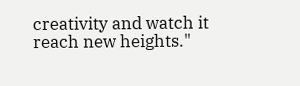creativity and watch it reach new heights."